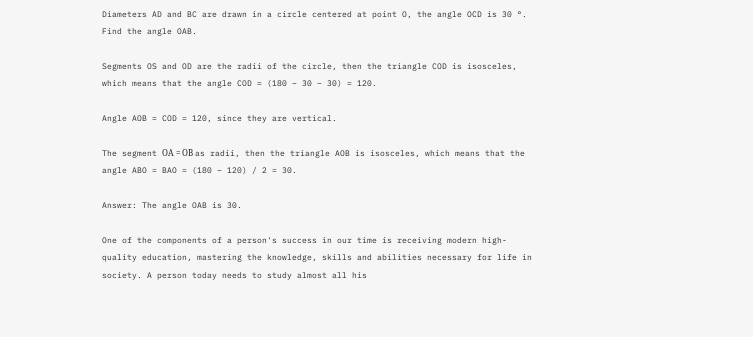Diameters AD and BC are drawn in a circle centered at point O, the angle OCD is 30 °. Find the angle OAB.

Segments OS and OD are the radii of the circle, then the triangle COD is isosceles, which means that the angle COD = (180 – 30 – 30) = 120.

Angle AOB = COD = 120, since they are vertical.

The segment ОА = ОВ as radii, then the triangle AOB is isosceles, which means that the angle ABO = BAO = (180 – 120) / 2 = 30.

Answer: The angle OAB is 30.

One of the components of a person's success in our time is receiving modern high-quality education, mastering the knowledge, skills and abilities necessary for life in society. A person today needs to study almost all his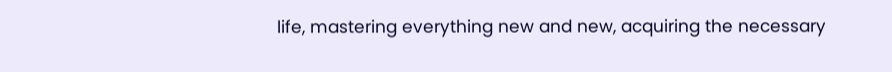life, mastering everything new and new, acquiring the necessary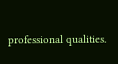professional qualities.